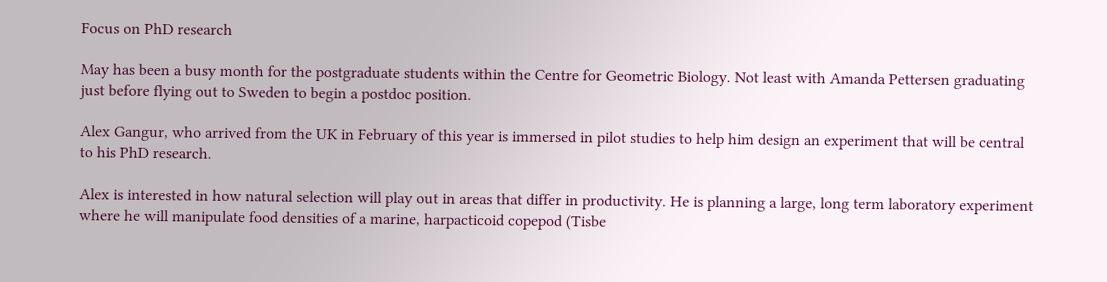Focus on PhD research

May has been a busy month for the postgraduate students within the Centre for Geometric Biology. Not least with Amanda Pettersen graduating just before flying out to Sweden to begin a postdoc position.

Alex Gangur, who arrived from the UK in February of this year is immersed in pilot studies to help him design an experiment that will be central to his PhD research.

Alex is interested in how natural selection will play out in areas that differ in productivity. He is planning a large, long term laboratory experiment where he will manipulate food densities of a marine, harpacticoid copepod (Tisbe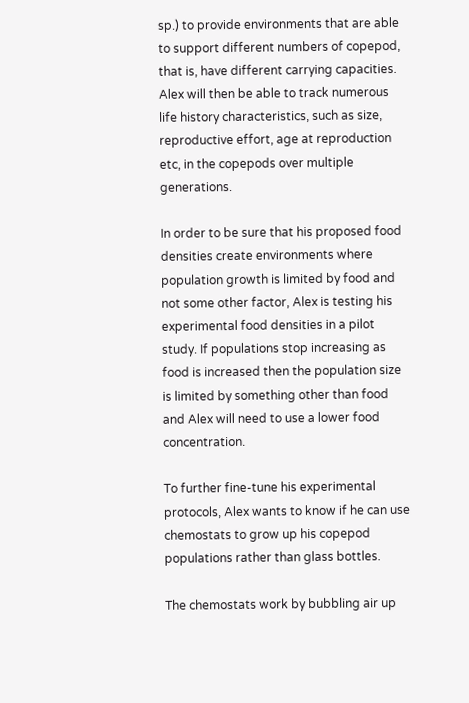sp.) to provide environments that are able to support different numbers of copepod, that is, have different carrying capacities. Alex will then be able to track numerous life history characteristics, such as size, reproductive effort, age at reproduction etc, in the copepods over multiple generations.

In order to be sure that his proposed food densities create environments where population growth is limited by food and not some other factor, Alex is testing his experimental food densities in a pilot study. If populations stop increasing as food is increased then the population size is limited by something other than food and Alex will need to use a lower food concentration.

To further fine-tune his experimental protocols, Alex wants to know if he can use chemostats to grow up his copepod populations rather than glass bottles.

The chemostats work by bubbling air up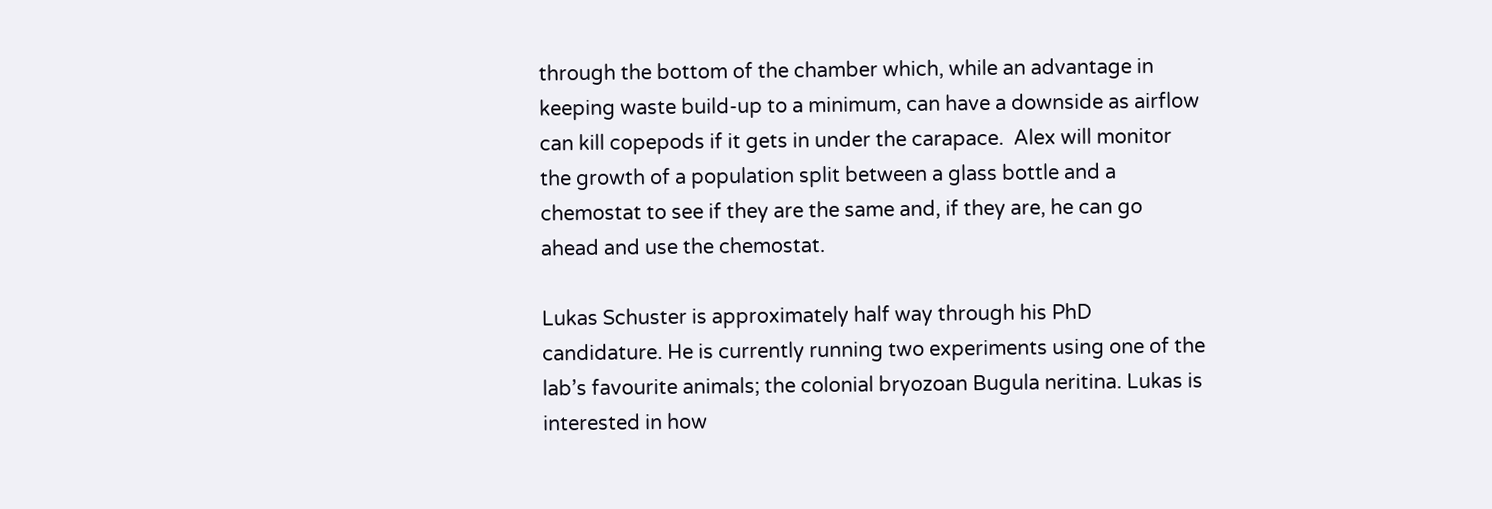through the bottom of the chamber which, while an advantage in keeping waste build-up to a minimum, can have a downside as airflow can kill copepods if it gets in under the carapace.  Alex will monitor the growth of a population split between a glass bottle and a chemostat to see if they are the same and, if they are, he can go ahead and use the chemostat.

Lukas Schuster is approximately half way through his PhD candidature. He is currently running two experiments using one of the lab’s favourite animals; the colonial bryozoan Bugula neritina. Lukas is interested in how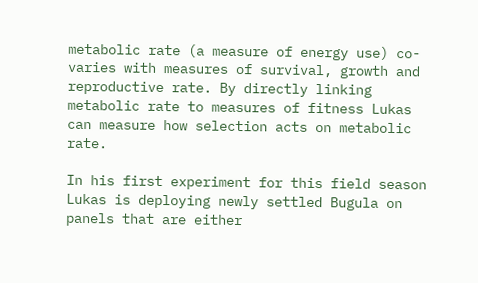metabolic rate (a measure of energy use) co-varies with measures of survival, growth and reproductive rate. By directly linking metabolic rate to measures of fitness Lukas can measure how selection acts on metabolic rate.

In his first experiment for this field season Lukas is deploying newly settled Bugula on panels that are either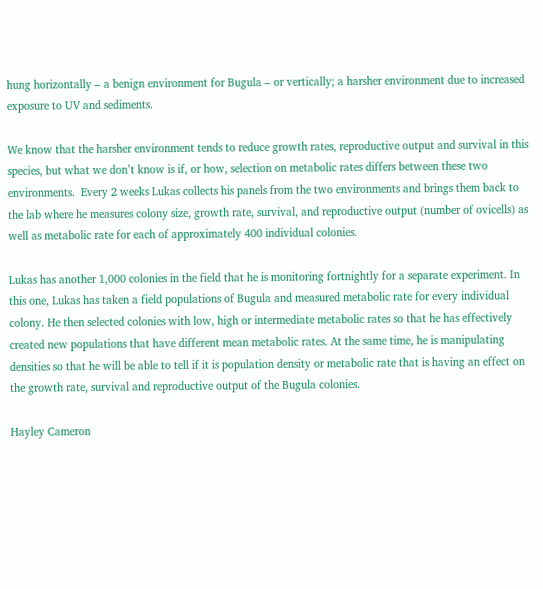hung horizontally – a benign environment for Bugula – or vertically; a harsher environment due to increased exposure to UV and sediments.

We know that the harsher environment tends to reduce growth rates, reproductive output and survival in this species, but what we don’t know is if, or how, selection on metabolic rates differs between these two environments.  Every 2 weeks Lukas collects his panels from the two environments and brings them back to the lab where he measures colony size, growth rate, survival, and reproductive output (number of ovicells) as well as metabolic rate for each of approximately 400 individual colonies.

Lukas has another 1,000 colonies in the field that he is monitoring fortnightly for a separate experiment. In this one, Lukas has taken a field populations of Bugula and measured metabolic rate for every individual colony. He then selected colonies with low, high or intermediate metabolic rates so that he has effectively created new populations that have different mean metabolic rates. At the same time, he is manipulating densities so that he will be able to tell if it is population density or metabolic rate that is having an effect on the growth rate, survival and reproductive output of the Bugula colonies.

Hayley Cameron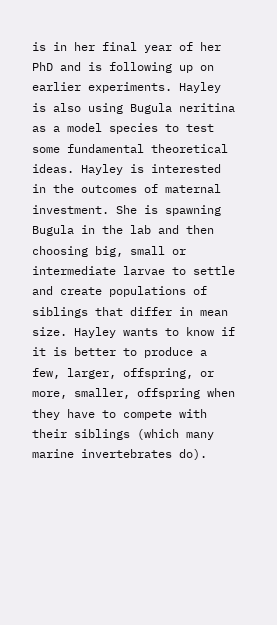is in her final year of her PhD and is following up on earlier experiments. Hayley is also using Bugula neritina as a model species to test some fundamental theoretical ideas. Hayley is interested in the outcomes of maternal investment. She is spawning Bugula in the lab and then choosing big, small or intermediate larvae to settle and create populations of siblings that differ in mean size. Hayley wants to know if it is better to produce a few, larger, offspring, or more, smaller, offspring when they have to compete with their siblings (which many marine invertebrates do).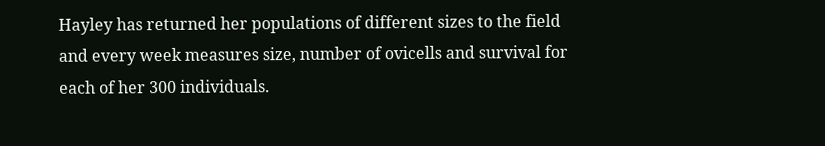Hayley has returned her populations of different sizes to the field and every week measures size, number of ovicells and survival for each of her 300 individuals.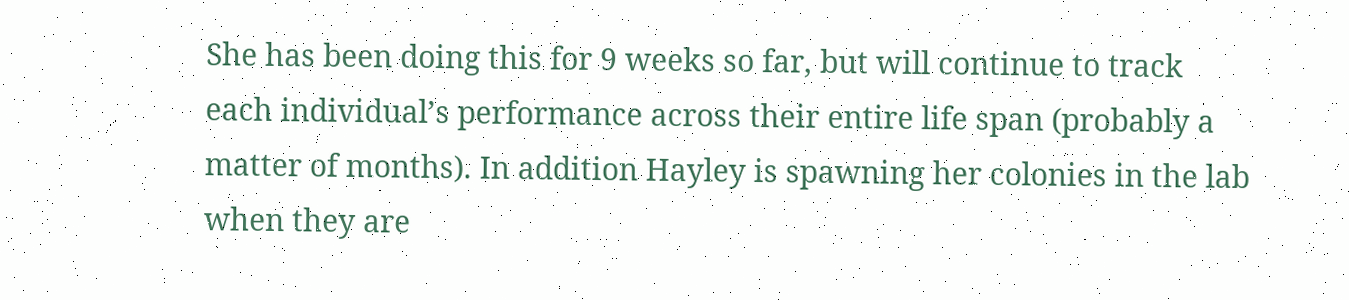She has been doing this for 9 weeks so far, but will continue to track each individual’s performance across their entire life span (probably a matter of months). In addition Hayley is spawning her colonies in the lab when they are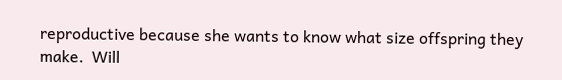reproductive because she wants to know what size offspring they make.  Will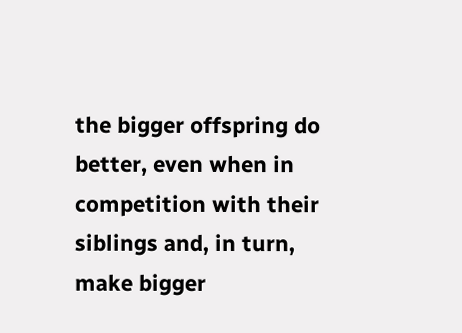the bigger offspring do better, even when in competition with their siblings and, in turn, make bigger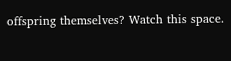offspring themselves? Watch this space.